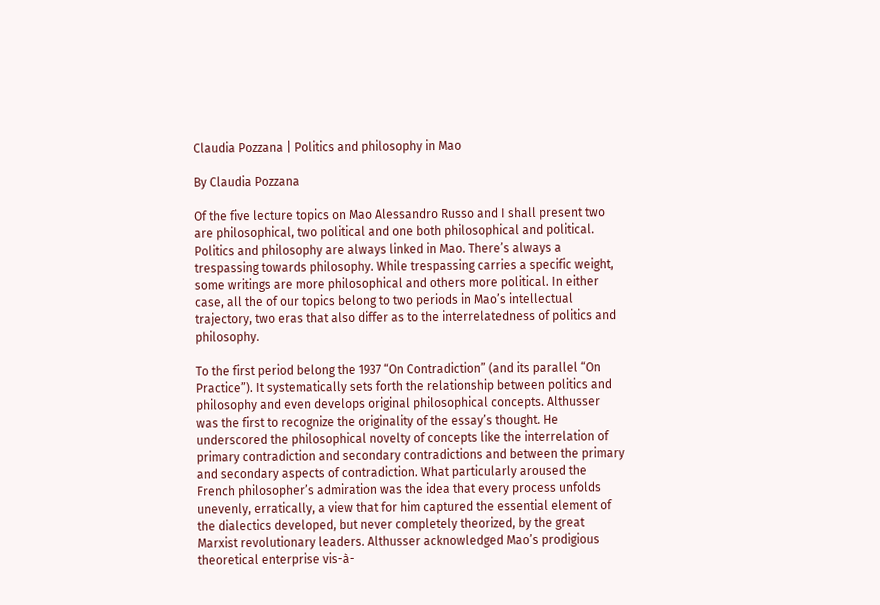Claudia Pozzana | Politics and philosophy in Mao

By Claudia Pozzana

Of the five lecture topics on Mao Alessandro Russo and I shall present two are philosophical, two political and one both philosophical and political. Politics and philosophy are always linked in Mao. There’s always a trespassing towards philosophy. While trespassing carries a specific weight, some writings are more philosophical and others more political. In either case, all the of our topics belong to two periods in Mao’s intellectual trajectory, two eras that also differ as to the interrelatedness of politics and philosophy.

To the first period belong the 1937 “On Contradiction” (and its parallel “On Practice”). It systematically sets forth the relationship between politics and philosophy and even develops original philosophical concepts. Althusser was the first to recognize the originality of the essay’s thought. He underscored the philosophical novelty of concepts like the interrelation of primary contradiction and secondary contradictions and between the primary and secondary aspects of contradiction. What particularly aroused the French philosopher’s admiration was the idea that every process unfolds unevenly, erratically, a view that for him captured the essential element of the dialectics developed, but never completely theorized, by the great Marxist revolutionary leaders. Althusser acknowledged Mao’s prodigious theoretical enterprise vis-à-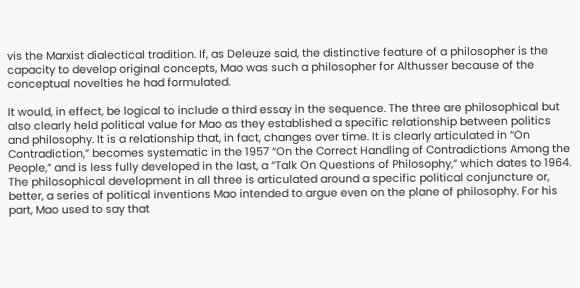vis the Marxist dialectical tradition. If, as Deleuze said, the distinctive feature of a philosopher is the capacity to develop original concepts, Mao was such a philosopher for Althusser because of the conceptual novelties he had formulated.

It would, in effect, be logical to include a third essay in the sequence. The three are philosophical but also clearly held political value for Mao as they established a specific relationship between politics and philosophy. It is a relationship that, in fact, changes over time. It is clearly articulated in “On Contradiction,” becomes systematic in the 1957 “On the Correct Handling of Contradictions Among the People,” and is less fully developed in the last, a “Talk On Questions of Philosophy,” which dates to 1964. The philosophical development in all three is articulated around a specific political conjuncture or, better, a series of political inventions Mao intended to argue even on the plane of philosophy. For his part, Mao used to say that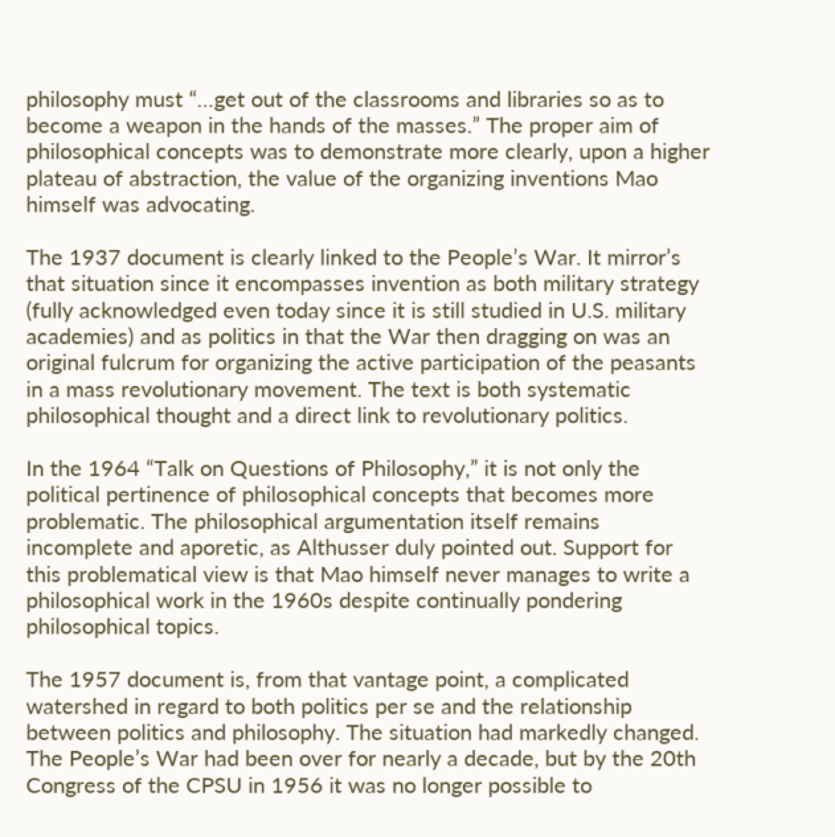philosophy must “…get out of the classrooms and libraries so as to become a weapon in the hands of the masses.” The proper aim of philosophical concepts was to demonstrate more clearly, upon a higher plateau of abstraction, the value of the organizing inventions Mao himself was advocating.

The 1937 document is clearly linked to the People’s War. It mirror’s that situation since it encompasses invention as both military strategy (fully acknowledged even today since it is still studied in U.S. military academies) and as politics in that the War then dragging on was an original fulcrum for organizing the active participation of the peasants in a mass revolutionary movement. The text is both systematic philosophical thought and a direct link to revolutionary politics.

In the 1964 “Talk on Questions of Philosophy,” it is not only the political pertinence of philosophical concepts that becomes more problematic. The philosophical argumentation itself remains incomplete and aporetic, as Althusser duly pointed out. Support for this problematical view is that Mao himself never manages to write a philosophical work in the 1960s despite continually pondering philosophical topics.

The 1957 document is, from that vantage point, a complicated watershed in regard to both politics per se and the relationship between politics and philosophy. The situation had markedly changed. The People’s War had been over for nearly a decade, but by the 20th Congress of the CPSU in 1956 it was no longer possible to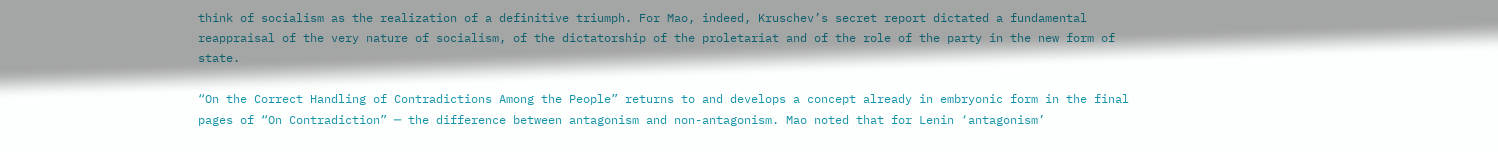think of socialism as the realization of a definitive triumph. For Mao, indeed, Kruschev’s secret report dictated a fundamental reappraisal of the very nature of socialism, of the dictatorship of the proletariat and of the role of the party in the new form of state.

“On the Correct Handling of Contradictions Among the People” returns to and develops a concept already in embryonic form in the final pages of “On Contradiction” ─ the difference between antagonism and non-antagonism. Mao noted that for Lenin ‘antagonism’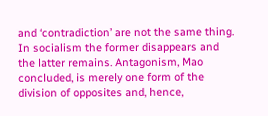and ‘contradiction’ are not the same thing. In socialism the former disappears and the latter remains. Antagonism, Mao concluded, is merely one form of the division of opposites and, hence,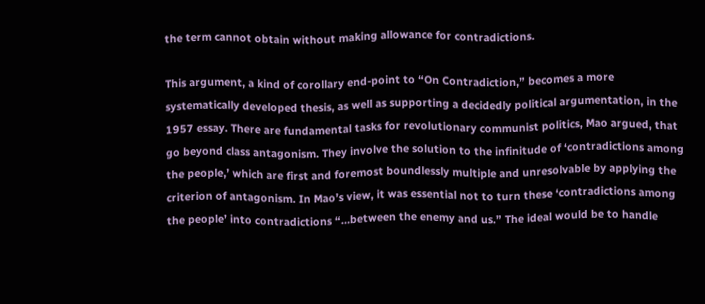the term cannot obtain without making allowance for contradictions.

This argument, a kind of corollary end-point to “On Contradiction,” becomes a more systematically developed thesis, as well as supporting a decidedly political argumentation, in the 1957 essay. There are fundamental tasks for revolutionary communist politics, Mao argued, that go beyond class antagonism. They involve the solution to the infinitude of ‘contradictions among the people,’ which are first and foremost boundlessly multiple and unresolvable by applying the criterion of antagonism. In Mao’s view, it was essential not to turn these ‘contradictions among the people’ into contradictions “…between the enemy and us.” The ideal would be to handle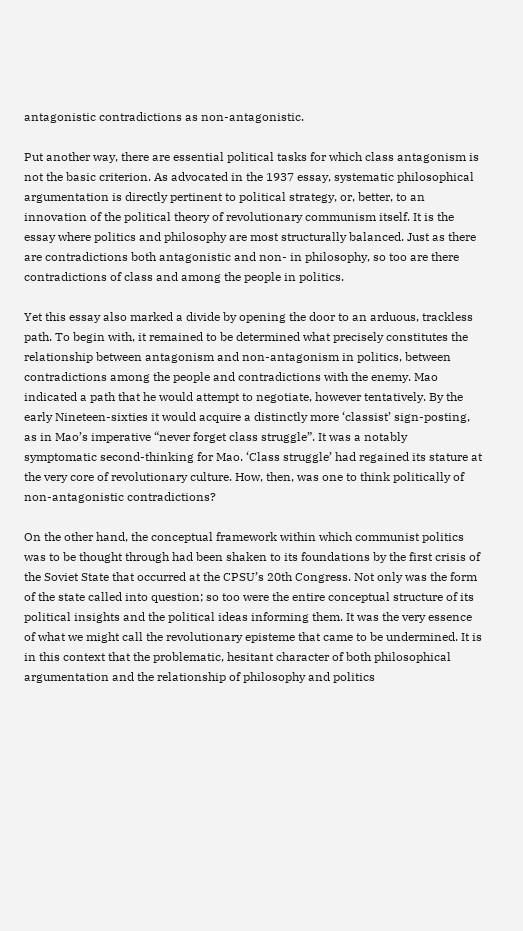antagonistic contradictions as non-antagonistic.

Put another way, there are essential political tasks for which class antagonism is not the basic criterion. As advocated in the 1937 essay, systematic philosophical argumentation is directly pertinent to political strategy, or, better, to an innovation of the political theory of revolutionary communism itself. It is the essay where politics and philosophy are most structurally balanced. Just as there are contradictions both antagonistic and non- in philosophy, so too are there contradictions of class and among the people in politics.

Yet this essay also marked a divide by opening the door to an arduous, trackless path. To begin with, it remained to be determined what precisely constitutes the relationship between antagonism and non-antagonism in politics, between contradictions among the people and contradictions with the enemy. Mao indicated a path that he would attempt to negotiate, however tentatively. By the early Nineteen-sixties it would acquire a distinctly more ‘classist’ sign-posting, as in Mao’s imperative “never forget class struggle”. It was a notably symptomatic second-thinking for Mao. ‘Class struggle’ had regained its stature at the very core of revolutionary culture. How, then, was one to think politically of non-antagonistic contradictions?

On the other hand, the conceptual framework within which communist politics was to be thought through had been shaken to its foundations by the first crisis of the Soviet State that occurred at the CPSU’s 20th Congress. Not only was the form of the state called into question; so too were the entire conceptual structure of its political insights and the political ideas informing them. It was the very essence of what we might call the revolutionary episteme that came to be undermined. It is in this context that the problematic, hesitant character of both philosophical argumentation and the relationship of philosophy and politics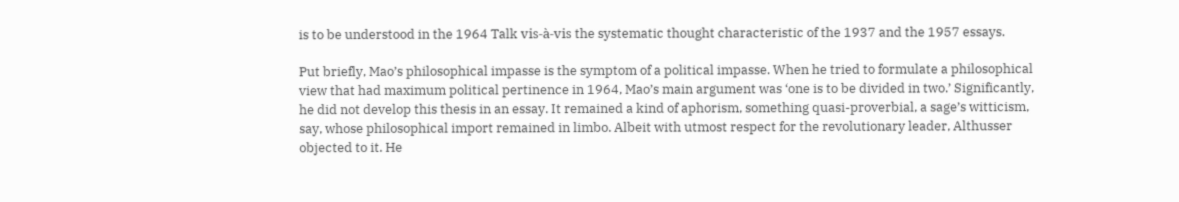is to be understood in the 1964 Talk vis-à-vis the systematic thought characteristic of the 1937 and the 1957 essays.

Put briefly, Mao’s philosophical impasse is the symptom of a political impasse. When he tried to formulate a philosophical view that had maximum political pertinence in 1964, Mao’s main argument was ‘one is to be divided in two.’ Significantly, he did not develop this thesis in an essay. It remained a kind of aphorism, something quasi-proverbial, a sage’s witticism, say, whose philosophical import remained in limbo. Albeit with utmost respect for the revolutionary leader, Althusser objected to it. He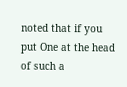noted that if you put One at the head of such a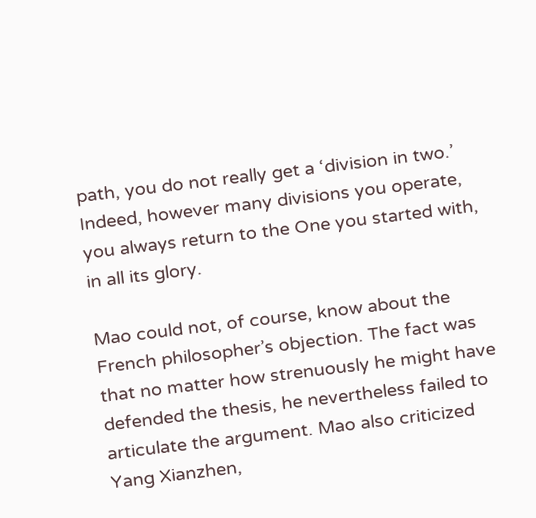path, you do not really get a ‘division in two.’ Indeed, however many divisions you operate, you always return to the One you started with, in all its glory.

Mao could not, of course, know about the French philosopher’s objection. The fact was that no matter how strenuously he might have defended the thesis, he nevertheless failed to articulate the argument. Mao also criticized Yang Xianzhen,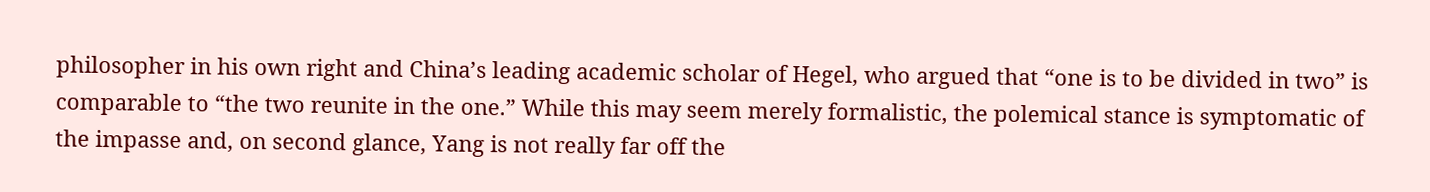philosopher in his own right and China’s leading academic scholar of Hegel, who argued that “one is to be divided in two” is comparable to “the two reunite in the one.” While this may seem merely formalistic, the polemical stance is symptomatic of the impasse and, on second glance, Yang is not really far off the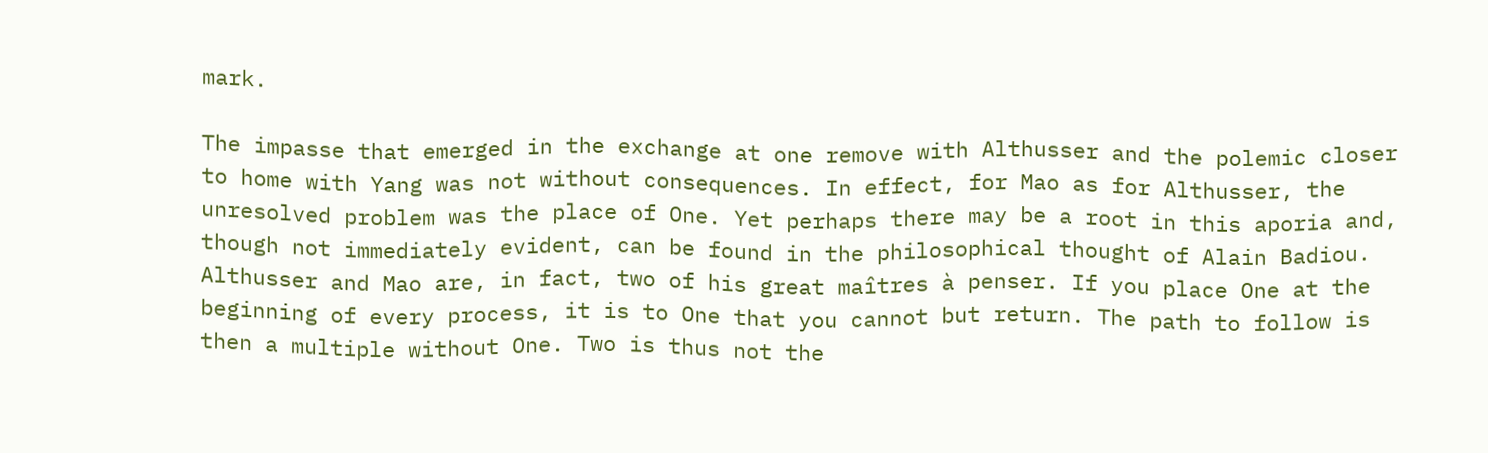mark.

The impasse that emerged in the exchange at one remove with Althusser and the polemic closer to home with Yang was not without consequences. In effect, for Mao as for Althusser, the unresolved problem was the place of One. Yet perhaps there may be a root in this aporia and, though not immediately evident, can be found in the philosophical thought of Alain Badiou. Althusser and Mao are, in fact, two of his great maîtres à penser. If you place One at the beginning of every process, it is to One that you cannot but return. The path to follow is then a multiple without One. Two is thus not the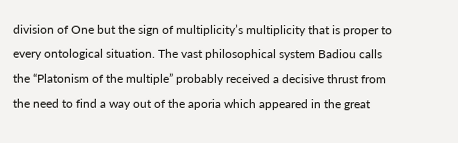division of One but the sign of multiplicity’s multiplicity that is proper to every ontological situation. The vast philosophical system Badiou calls the “Platonism of the multiple” probably received a decisive thrust from the need to find a way out of the aporia which appeared in the great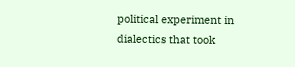political experiment in dialectics that took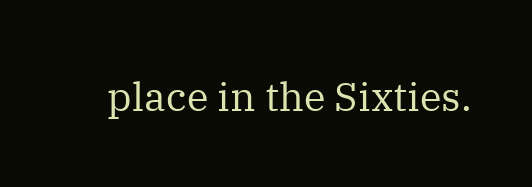place in the Sixties.